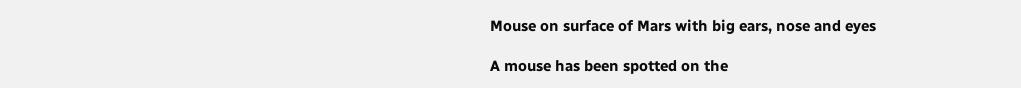Mouse on surface of Mars with big ears, nose and eyes

A mouse has been spotted on the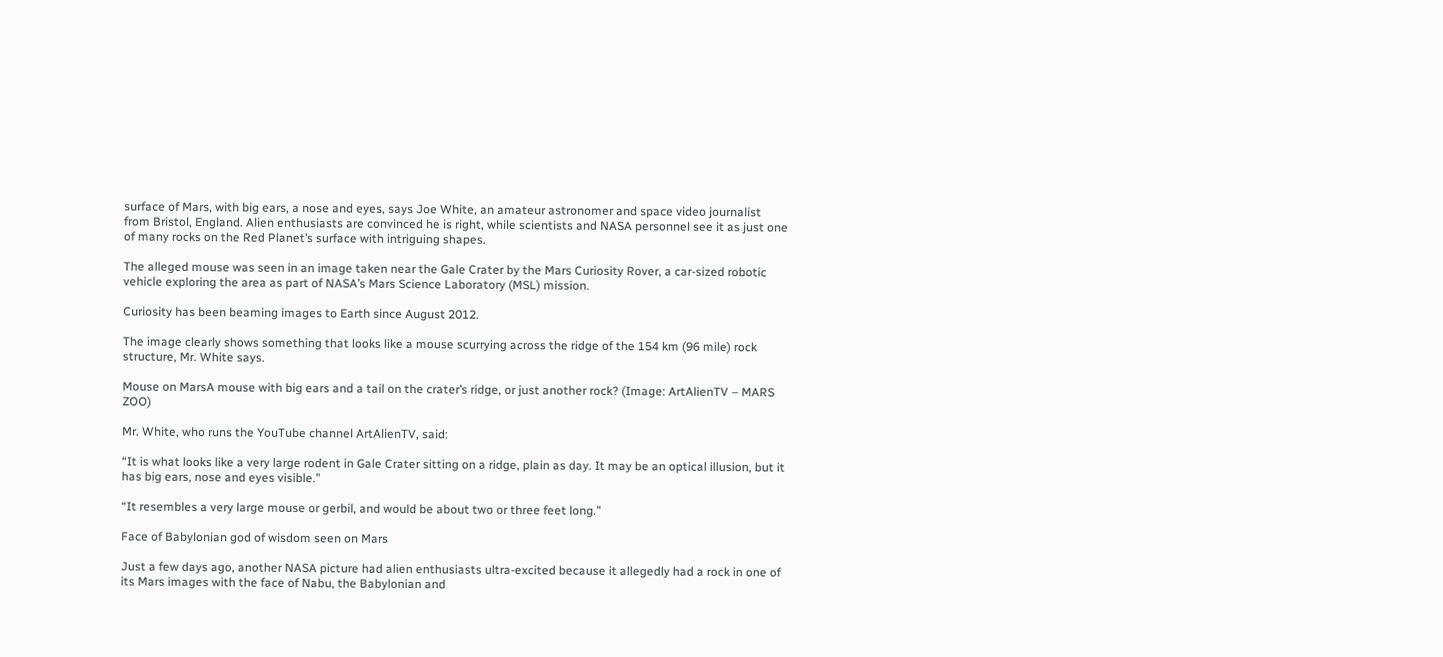surface of Mars, with big ears, a nose and eyes, says Joe White, an amateur astronomer and space video journalist from Bristol, England. Alien enthusiasts are convinced he is right, while scientists and NASA personnel see it as just one of many rocks on the Red Planet’s surface with intriguing shapes.

The alleged mouse was seen in an image taken near the Gale Crater by the Mars Curiosity Rover, a car-sized robotic vehicle exploring the area as part of NASA’s Mars Science Laboratory (MSL) mission.

Curiosity has been beaming images to Earth since August 2012.

The image clearly shows something that looks like a mouse scurrying across the ridge of the 154 km (96 mile) rock structure, Mr. White says.

Mouse on MarsA mouse with big ears and a tail on the crater’s ridge, or just another rock? (Image: ArtAlienTV – MARS ZOO)

Mr. White, who runs the YouTube channel ArtAlienTV, said:

“It is what looks like a very large rodent in Gale Crater sitting on a ridge, plain as day. It may be an optical illusion, but it has big ears, nose and eyes visible.”

“It resembles a very large mouse or gerbil, and would be about two or three feet long.”

Face of Babylonian god of wisdom seen on Mars

Just a few days ago, another NASA picture had alien enthusiasts ultra-excited because it allegedly had a rock in one of its Mars images with the face of Nabu, the Babylonian and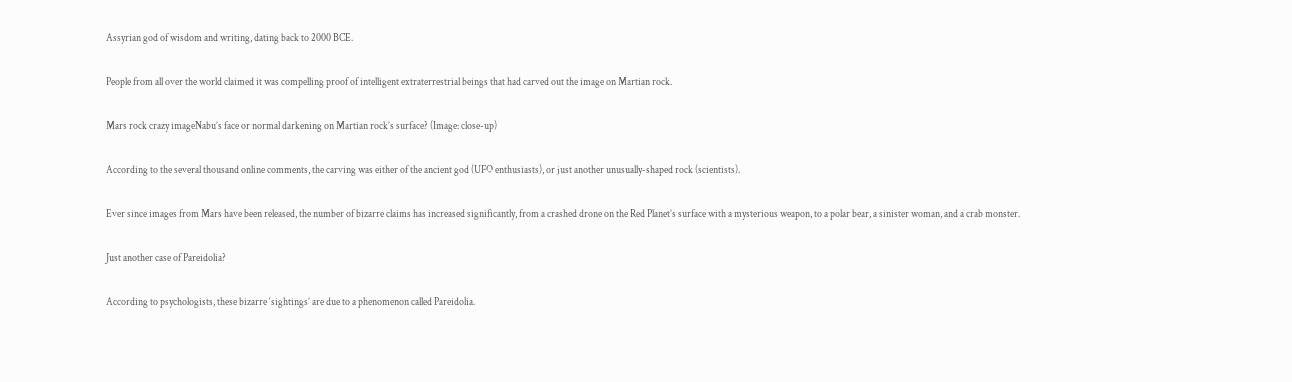Assyrian god of wisdom and writing, dating back to 2000 BCE.

People from all over the world claimed it was compelling proof of intelligent extraterrestrial beings that had carved out the image on Martian rock.

Mars rock crazy imageNabu’s face or normal darkening on Martian rock’s surface? (Image: close-up)

According to the several thousand online comments, the carving was either of the ancient god (UFO enthusiasts), or just another unusually-shaped rock (scientists).

Ever since images from Mars have been released, the number of bizarre claims has increased significantly, from a crashed drone on the Red Planet’s surface with a mysterious weapon, to a polar bear, a sinister woman, and a crab monster.

Just another case of Pareidolia?

According to psychologists, these bizarre ‘sightings’ are due to a phenomenon called Pareidolia.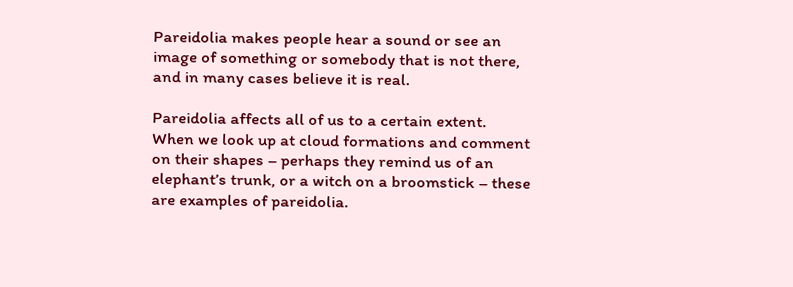Pareidolia makes people hear a sound or see an image of something or somebody that is not there, and in many cases believe it is real.

Pareidolia affects all of us to a certain extent. When we look up at cloud formations and comment on their shapes – perhaps they remind us of an elephant’s trunk, or a witch on a broomstick – these are examples of pareidolia.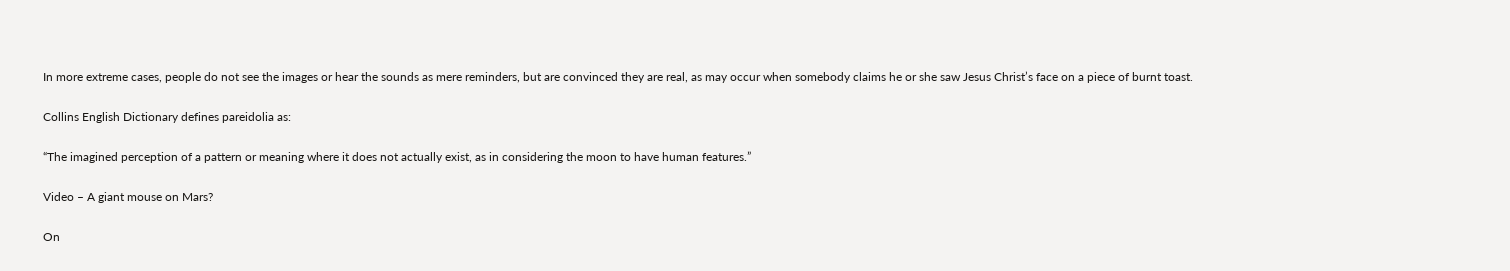In more extreme cases, people do not see the images or hear the sounds as mere reminders, but are convinced they are real, as may occur when somebody claims he or she saw Jesus Christ’s face on a piece of burnt toast.

Collins English Dictionary defines pareidolia as:

“The imagined perception of a pattern or meaning where it does not actually exist, as in considering the moon to have human features.”

Video – A giant mouse on Mars?

On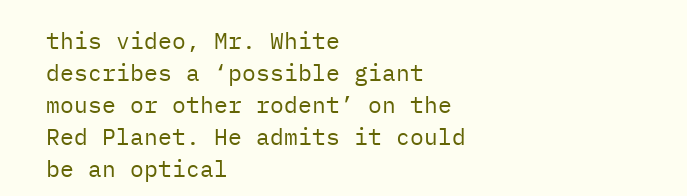this video, Mr. White describes a ‘possible giant mouse or other rodent’ on the Red Planet. He admits it could be an optical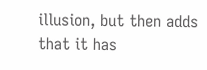illusion, but then adds that it has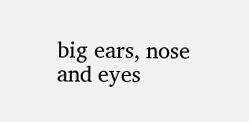big ears, nose and eyes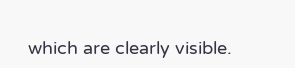which are clearly visible.